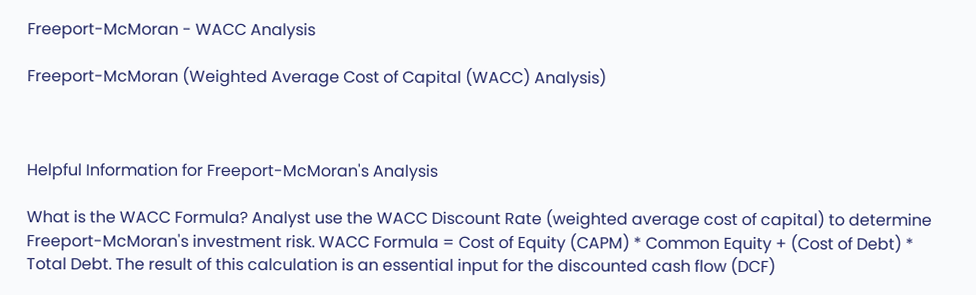Freeport-McMoran - WACC Analysis

Freeport-McMoran (Weighted Average Cost of Capital (WACC) Analysis)



Helpful Information for Freeport-McMoran's Analysis

What is the WACC Formula? Analyst use the WACC Discount Rate (weighted average cost of capital) to determine Freeport-McMoran's investment risk. WACC Formula = Cost of Equity (CAPM) * Common Equity + (Cost of Debt) * Total Debt. The result of this calculation is an essential input for the discounted cash flow (DCF)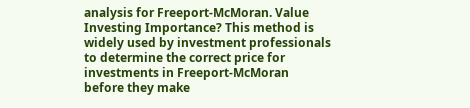analysis for Freeport-McMoran. Value Investing Importance? This method is widely used by investment professionals to determine the correct price for investments in Freeport-McMoran before they make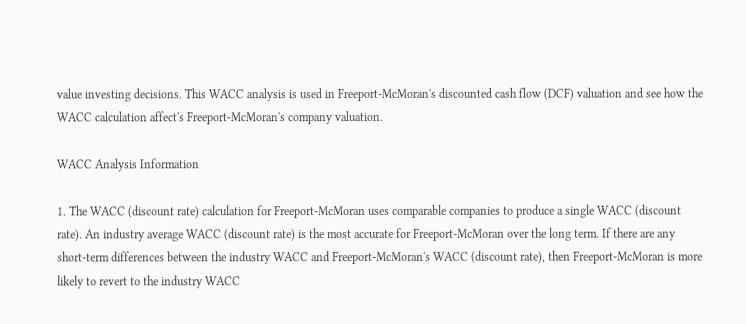value investing decisions. This WACC analysis is used in Freeport-McMoran's discounted cash flow (DCF) valuation and see how the WACC calculation affect's Freeport-McMoran's company valuation.

WACC Analysis Information

1. The WACC (discount rate) calculation for Freeport-McMoran uses comparable companies to produce a single WACC (discount rate). An industry average WACC (discount rate) is the most accurate for Freeport-McMoran over the long term. If there are any short-term differences between the industry WACC and Freeport-McMoran's WACC (discount rate), then Freeport-McMoran is more likely to revert to the industry WACC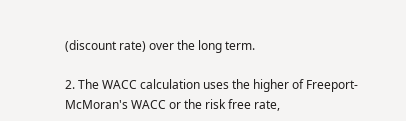(discount rate) over the long term.

2. The WACC calculation uses the higher of Freeport-McMoran's WACC or the risk free rate,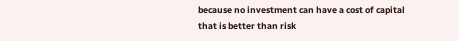because no investment can have a cost of capital that is better than risk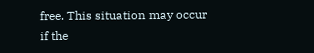free. This situation may occur if the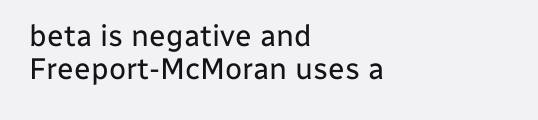beta is negative and Freeport-McMoran uses a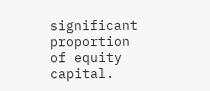significant proportion of equity capital.